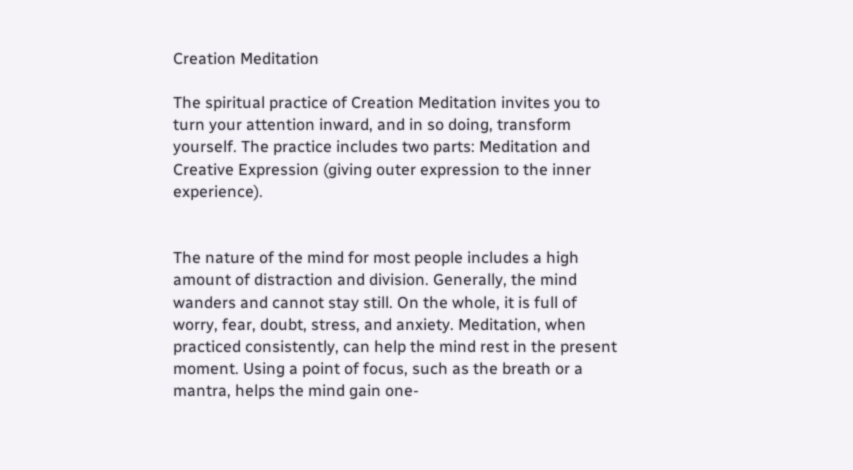Creation Meditation

The spiritual practice of Creation Meditation invites you to turn your attention inward, and in so doing, transform yourself. The practice includes two parts: Meditation and Creative Expression (giving outer expression to the inner experience).


The nature of the mind for most people includes a high amount of distraction and division. Generally, the mind wanders and cannot stay still. On the whole, it is full of worry, fear, doubt, stress, and anxiety. Meditation, when practiced consistently, can help the mind rest in the present moment. Using a point of focus, such as the breath or a mantra, helps the mind gain one-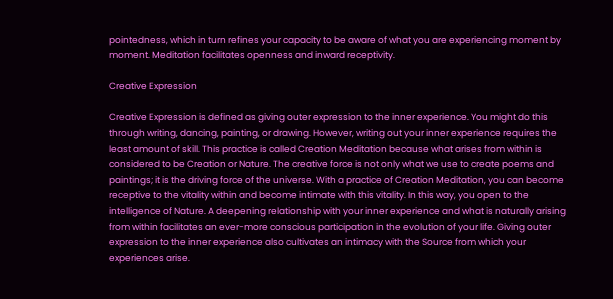pointedness, which in turn refines your capacity to be aware of what you are experiencing moment by moment. Meditation facilitates openness and inward receptivity.

Creative Expression

Creative Expression is defined as giving outer expression to the inner experience. You might do this through writing, dancing, painting, or drawing. However, writing out your inner experience requires the least amount of skill. This practice is called Creation Meditation because what arises from within is considered to be Creation or Nature. The creative force is not only what we use to create poems and paintings; it is the driving force of the universe. With a practice of Creation Meditation, you can become receptive to the vitality within and become intimate with this vitality. In this way, you open to the intelligence of Nature. A deepening relationship with your inner experience and what is naturally arising from within facilitates an ever-more conscious participation in the evolution of your life. Giving outer expression to the inner experience also cultivates an intimacy with the Source from which your experiences arise.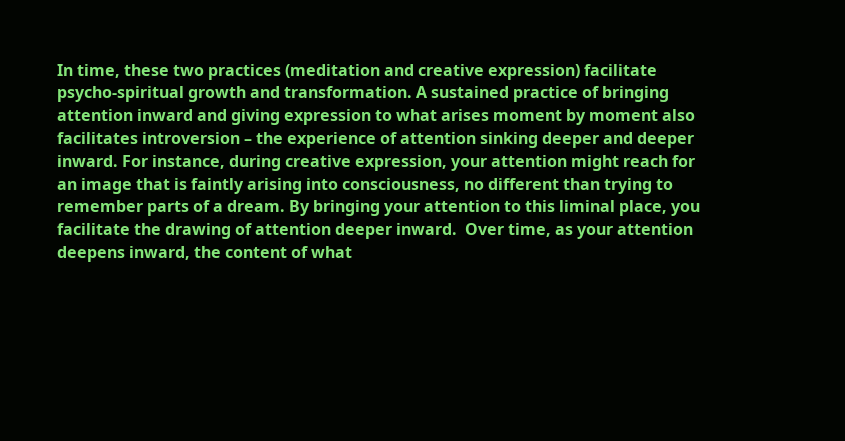In time, these two practices (meditation and creative expression) facilitate psycho-spiritual growth and transformation. A sustained practice of bringing attention inward and giving expression to what arises moment by moment also facilitates introversion – the experience of attention sinking deeper and deeper inward. For instance, during creative expression, your attention might reach for an image that is faintly arising into consciousness, no different than trying to remember parts of a dream. By bringing your attention to this liminal place, you facilitate the drawing of attention deeper inward.  Over time, as your attention deepens inward, the content of what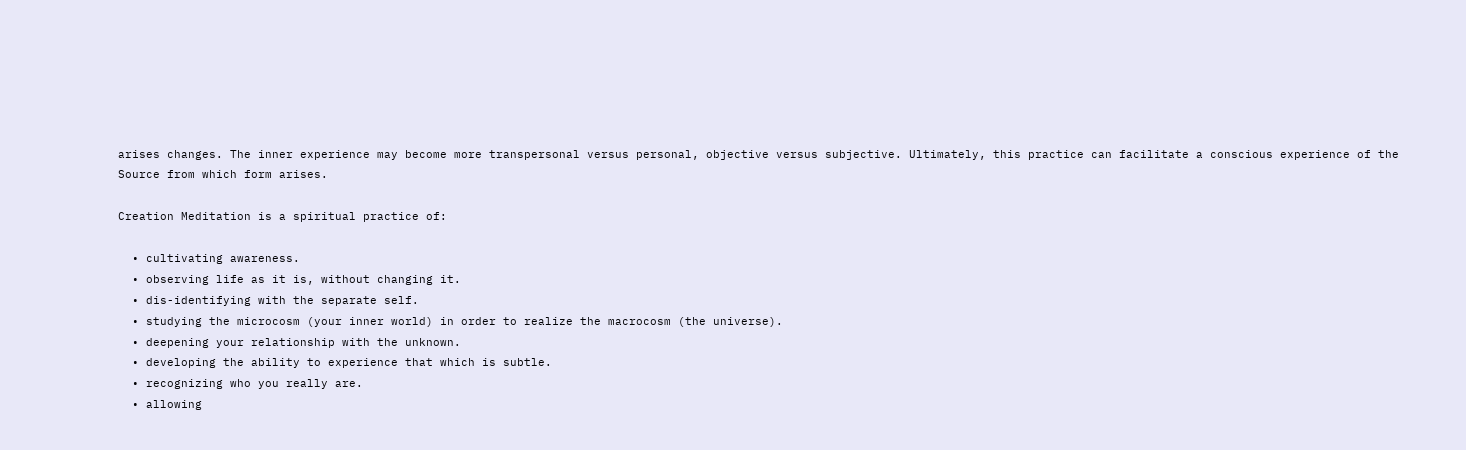arises changes. The inner experience may become more transpersonal versus personal, objective versus subjective. Ultimately, this practice can facilitate a conscious experience of the Source from which form arises.

Creation Meditation is a spiritual practice of:

  • cultivating awareness.
  • observing life as it is, without changing it.
  • dis-identifying with the separate self.
  • studying the microcosm (your inner world) in order to realize the macrocosm (the universe).
  • deepening your relationship with the unknown.
  • developing the ability to experience that which is subtle.
  • recognizing who you really are.
  • allowing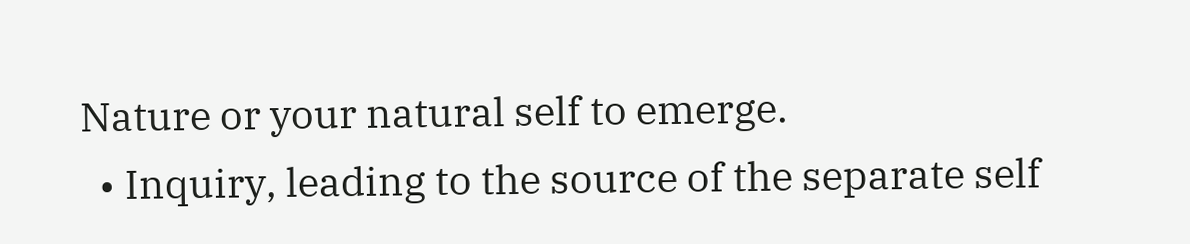Nature or your natural self to emerge.
  • Inquiry, leading to the source of the separate self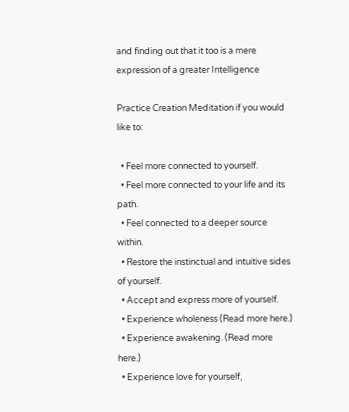and finding out that it too is a mere expression of a greater Intelligence

Practice Creation Meditation if you would like to:

  • Feel more connected to yourself.
  • Feel more connected to your life and its path.
  • Feel connected to a deeper source within.
  • Restore the instinctual and intuitive sides of yourself.
  • Accept and express more of yourself.
  • Experience wholeness (Read more here.)
  • Experience awakening. (Read more here.)
  • Experience love for yourself,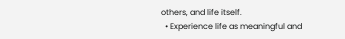others, and life itself.
  • Experience life as meaningful and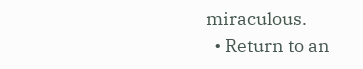miraculous.
  • Return to an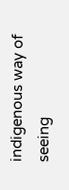indigenous way of seeing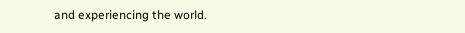and experiencing the world.